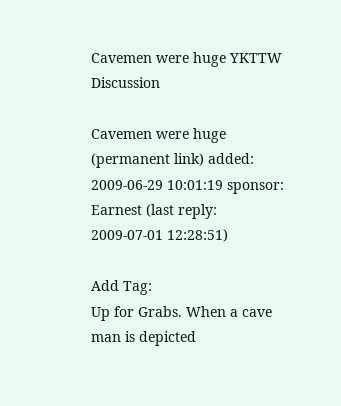Cavemen were huge YKTTW Discussion

Cavemen were huge
(permanent link) added: 2009-06-29 10:01:19 sponsor: Earnest (last reply: 2009-07-01 12:28:51)

Add Tag:
Up for Grabs. When a cave man is depicted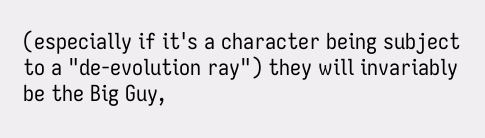(especially if it's a character being subject to a "de-evolution ray") they will invariably be the Big Guy,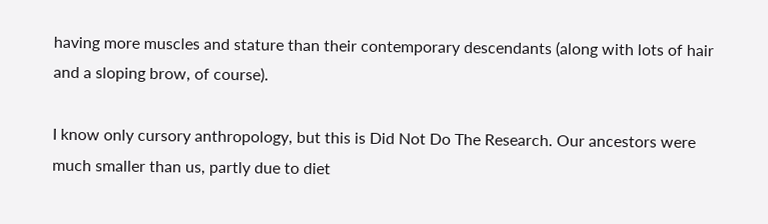having more muscles and stature than their contemporary descendants (along with lots of hair and a sloping brow, of course).

I know only cursory anthropology, but this is Did Not Do The Research. Our ancestors were much smaller than us, partly due to diet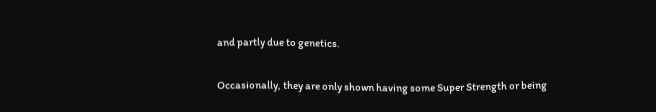and partly due to genetics.

Occasionally, they are only shown having some Super Strength or being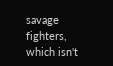savage fighters, which isn't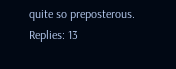quite so preposterous.
Replies: 13